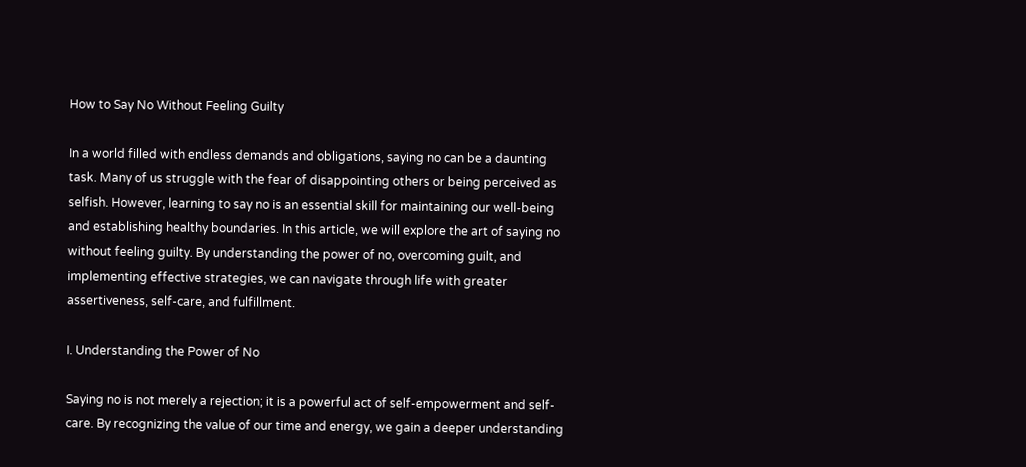How to Say No Without Feeling Guilty

In a world filled with endless demands and obligations, saying no can be a daunting task. Many of us struggle with the fear of disappointing others or being perceived as selfish. However, learning to say no is an essential skill for maintaining our well-being and establishing healthy boundaries. In this article, we will explore the art of saying no without feeling guilty. By understanding the power of no, overcoming guilt, and implementing effective strategies, we can navigate through life with greater assertiveness, self-care, and fulfillment.

I. Understanding the Power of No

Saying no is not merely a rejection; it is a powerful act of self-empowerment and self-care. By recognizing the value of our time and energy, we gain a deeper understanding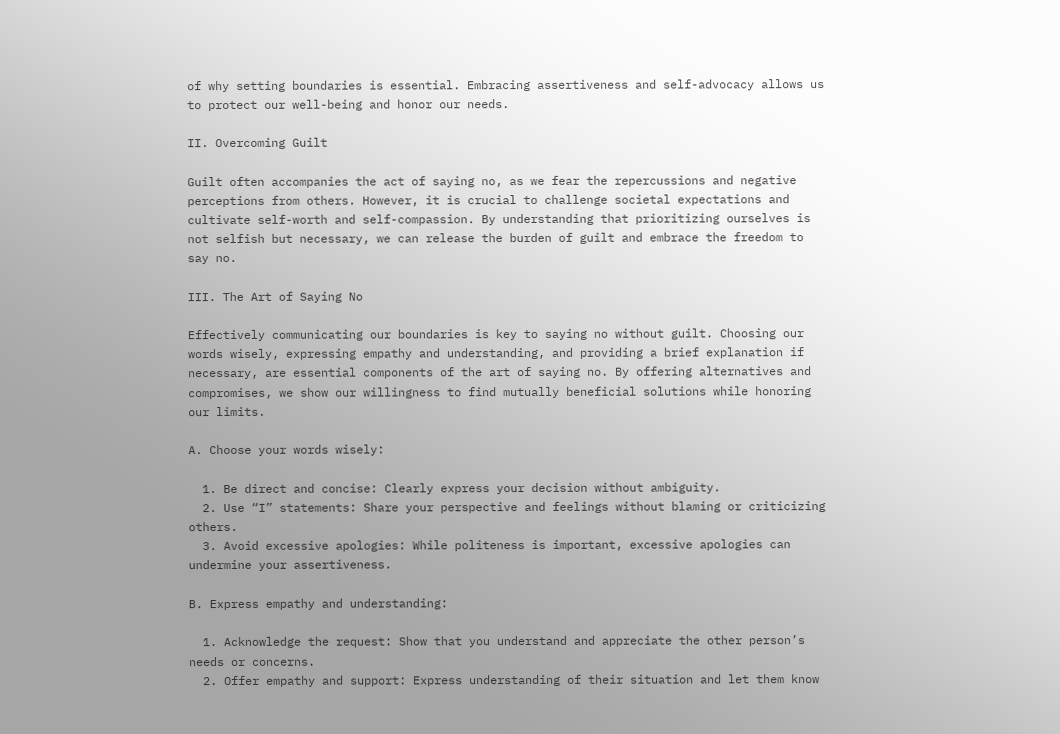of why setting boundaries is essential. Embracing assertiveness and self-advocacy allows us to protect our well-being and honor our needs.

II. Overcoming Guilt

Guilt often accompanies the act of saying no, as we fear the repercussions and negative perceptions from others. However, it is crucial to challenge societal expectations and cultivate self-worth and self-compassion. By understanding that prioritizing ourselves is not selfish but necessary, we can release the burden of guilt and embrace the freedom to say no.

III. The Art of Saying No

Effectively communicating our boundaries is key to saying no without guilt. Choosing our words wisely, expressing empathy and understanding, and providing a brief explanation if necessary, are essential components of the art of saying no. By offering alternatives and compromises, we show our willingness to find mutually beneficial solutions while honoring our limits.

A. Choose your words wisely:

  1. Be direct and concise: Clearly express your decision without ambiguity.
  2. Use “I” statements: Share your perspective and feelings without blaming or criticizing others.
  3. Avoid excessive apologies: While politeness is important, excessive apologies can undermine your assertiveness.

B. Express empathy and understanding:

  1. Acknowledge the request: Show that you understand and appreciate the other person’s needs or concerns.
  2. Offer empathy and support: Express understanding of their situation and let them know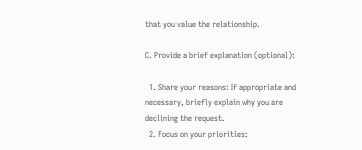that you value the relationship.

C. Provide a brief explanation (optional):

  1. Share your reasons: If appropriate and necessary, briefly explain why you are declining the request.
  2. Focus on your priorities: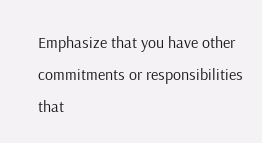Emphasize that you have other commitments or responsibilities that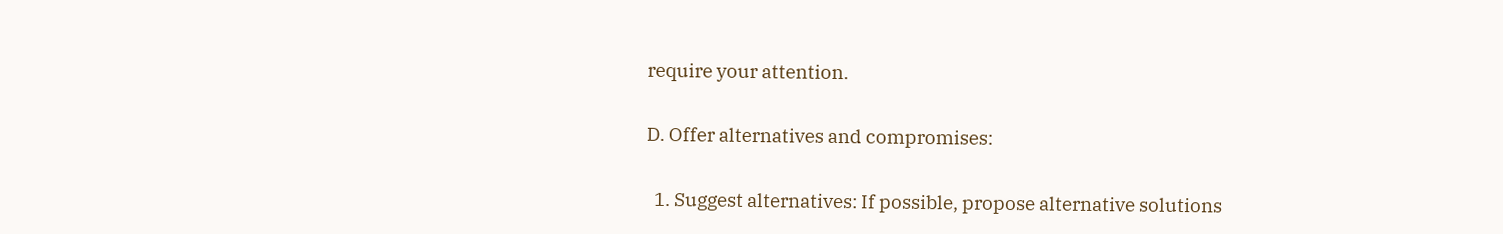require your attention.

D. Offer alternatives and compromises:

  1. Suggest alternatives: If possible, propose alternative solutions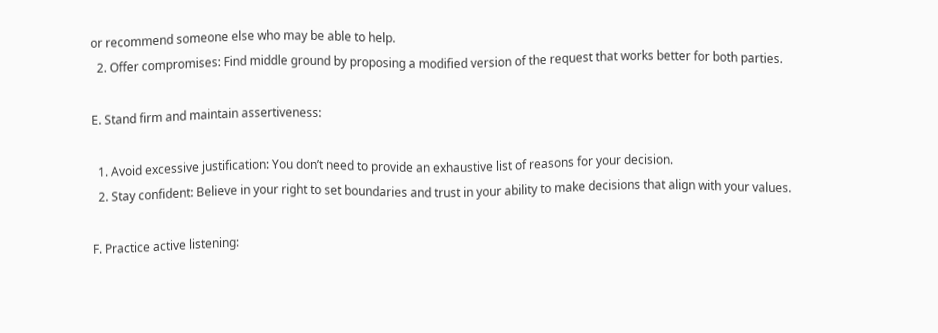or recommend someone else who may be able to help.
  2. Offer compromises: Find middle ground by proposing a modified version of the request that works better for both parties.

E. Stand firm and maintain assertiveness:

  1. Avoid excessive justification: You don’t need to provide an exhaustive list of reasons for your decision.
  2. Stay confident: Believe in your right to set boundaries and trust in your ability to make decisions that align with your values.

F. Practice active listening: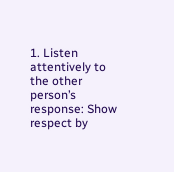1. Listen attentively to the other person’s response: Show respect by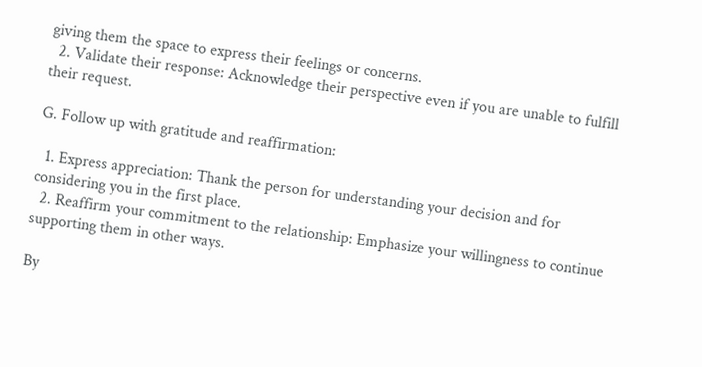giving them the space to express their feelings or concerns.
  2. Validate their response: Acknowledge their perspective even if you are unable to fulfill their request.

G. Follow up with gratitude and reaffirmation:

  1. Express appreciation: Thank the person for understanding your decision and for considering you in the first place.
  2. Reaffirm your commitment to the relationship: Emphasize your willingness to continue supporting them in other ways.

By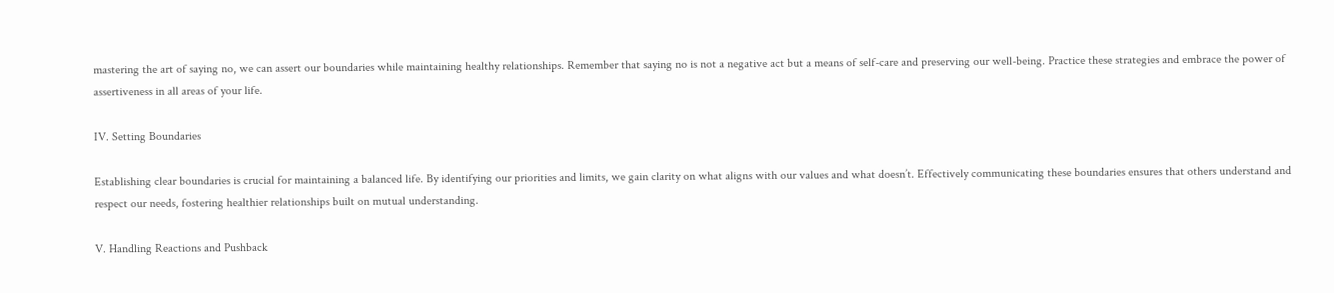mastering the art of saying no, we can assert our boundaries while maintaining healthy relationships. Remember that saying no is not a negative act but a means of self-care and preserving our well-being. Practice these strategies and embrace the power of assertiveness in all areas of your life.

IV. Setting Boundaries

Establishing clear boundaries is crucial for maintaining a balanced life. By identifying our priorities and limits, we gain clarity on what aligns with our values and what doesn’t. Effectively communicating these boundaries ensures that others understand and respect our needs, fostering healthier relationships built on mutual understanding.

V. Handling Reactions and Pushback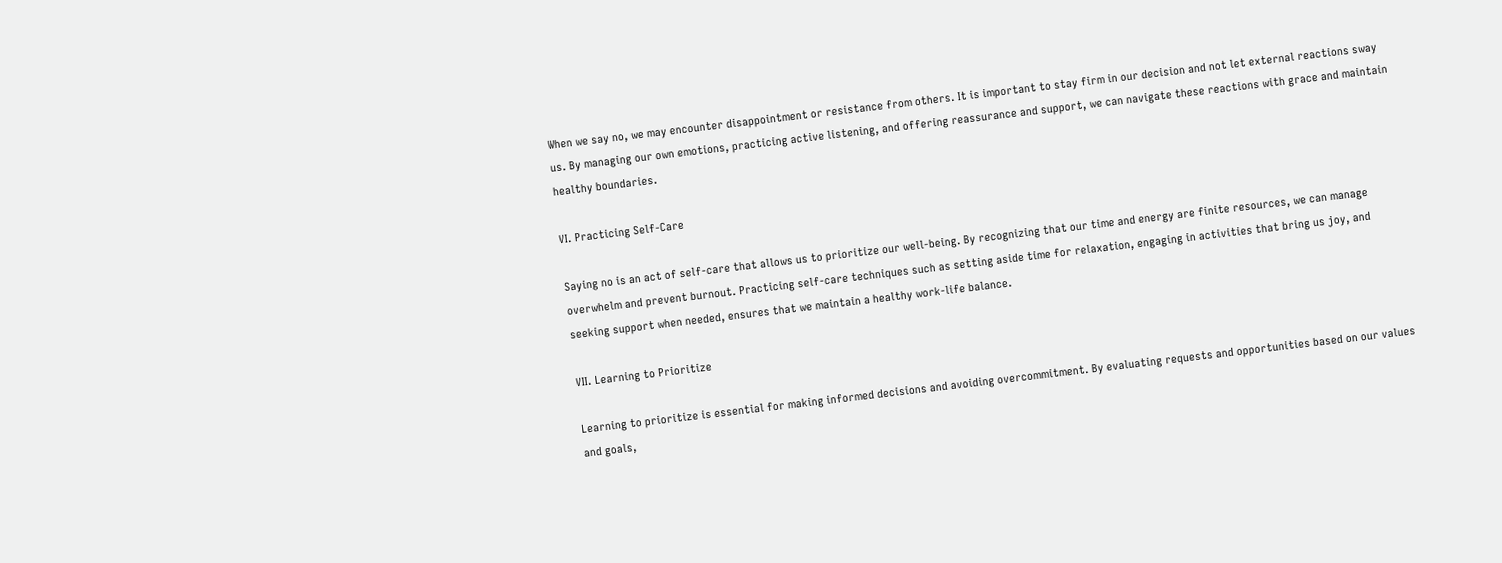When we say no, we may encounter disappointment or resistance from others. It is important to stay firm in our decision and not let external reactions sway us. By managing our own emotions, practicing active listening, and offering reassurance and support, we can navigate these reactions with grace and maintain healthy boundaries.

VI. Practicing Self-Care

Saying no is an act of self-care that allows us to prioritize our well-being. By recognizing that our time and energy are finite resources, we can manage overwhelm and prevent burnout. Practicing self-care techniques such as setting aside time for relaxation, engaging in activities that bring us joy, and seeking support when needed, ensures that we maintain a healthy work-life balance.

VII. Learning to Prioritize

Learning to prioritize is essential for making informed decisions and avoiding overcommitment. By evaluating requests and opportunities based on our values and goals,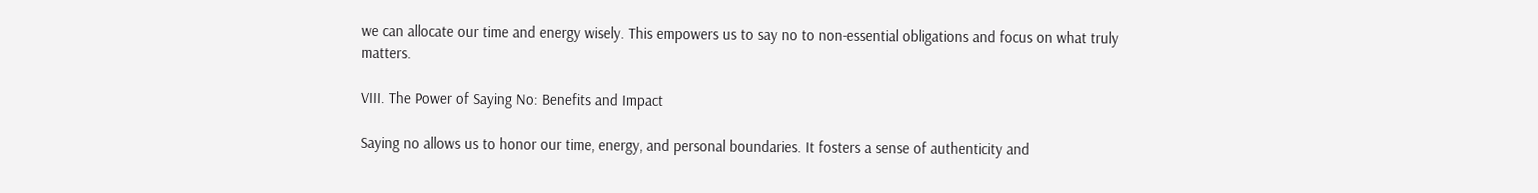we can allocate our time and energy wisely. This empowers us to say no to non-essential obligations and focus on what truly matters.

VIII. The Power of Saying No: Benefits and Impact

Saying no allows us to honor our time, energy, and personal boundaries. It fosters a sense of authenticity and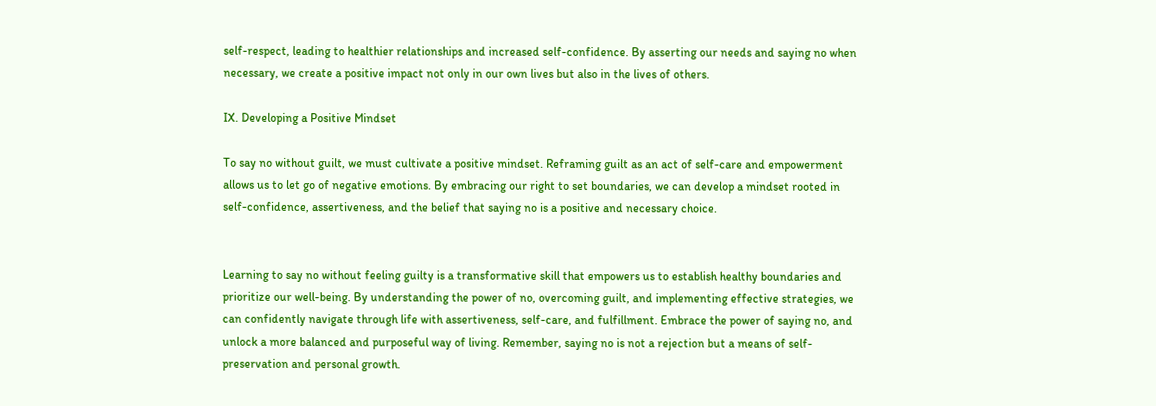self-respect, leading to healthier relationships and increased self-confidence. By asserting our needs and saying no when necessary, we create a positive impact not only in our own lives but also in the lives of others.

IX. Developing a Positive Mindset

To say no without guilt, we must cultivate a positive mindset. Reframing guilt as an act of self-care and empowerment allows us to let go of negative emotions. By embracing our right to set boundaries, we can develop a mindset rooted in self-confidence, assertiveness, and the belief that saying no is a positive and necessary choice.


Learning to say no without feeling guilty is a transformative skill that empowers us to establish healthy boundaries and prioritize our well-being. By understanding the power of no, overcoming guilt, and implementing effective strategies, we can confidently navigate through life with assertiveness, self-care, and fulfillment. Embrace the power of saying no, and unlock a more balanced and purposeful way of living. Remember, saying no is not a rejection but a means of self-preservation and personal growth.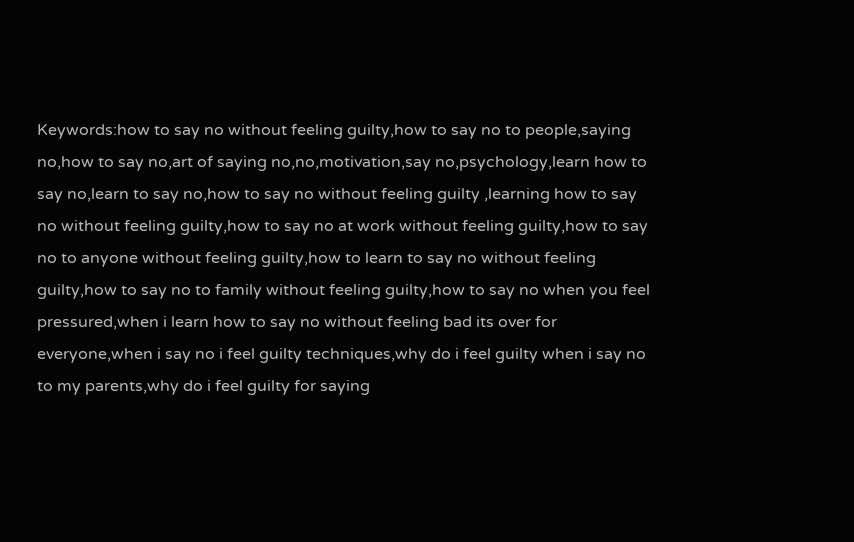Keywords:how to say no without feeling guilty,how to say no to people,saying no,how to say no,art of saying no,no,motivation,say no,psychology,learn how to say no,learn to say no,how to say no without feeling guilty ,learning how to say no without feeling guilty,how to say no at work without feeling guilty,how to say no to anyone without feeling guilty,how to learn to say no without feeling guilty,how to say no to family without feeling guilty,how to say no when you feel pressured,when i learn how to say no without feeling bad its over for everyone,when i say no i feel guilty techniques,why do i feel guilty when i say no to my parents,why do i feel guilty for saying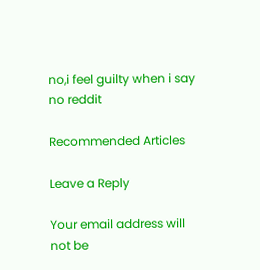no,i feel guilty when i say no reddit

Recommended Articles

Leave a Reply

Your email address will not be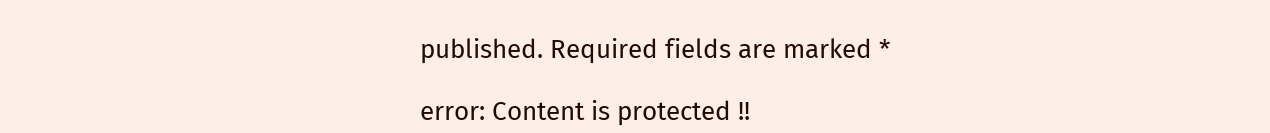published. Required fields are marked *

error: Content is protected !!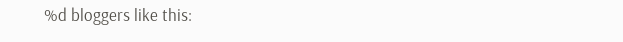%d bloggers like this: